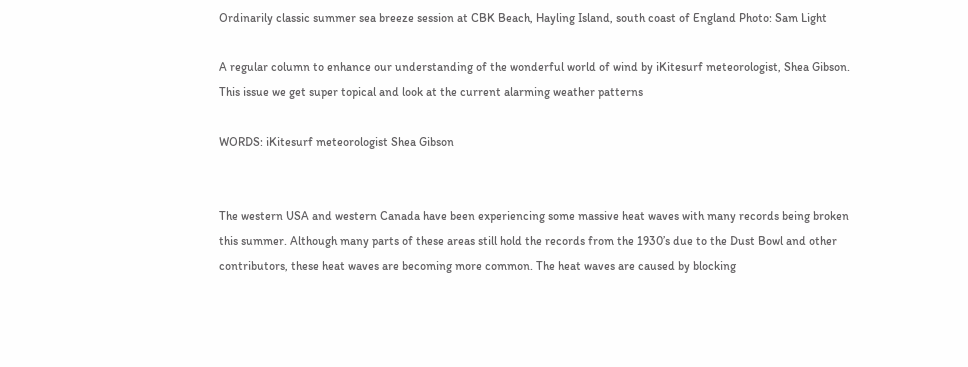Ordinarily classic summer sea breeze session at CBK Beach, Hayling Island, south coast of England Photo: Sam Light

A regular column to enhance our understanding of the wonderful world of wind by iKitesurf meteorologist, Shea Gibson. This issue we get super topical and look at the current alarming weather patterns

WORDS: iKitesurf meteorologist Shea Gibson


The western USA and western Canada have been experiencing some massive heat waves with many records being broken this summer. Although many parts of these areas still hold the records from the 1930’s due to the Dust Bowl and other contributors, these heat waves are becoming more common. The heat waves are caused by blocking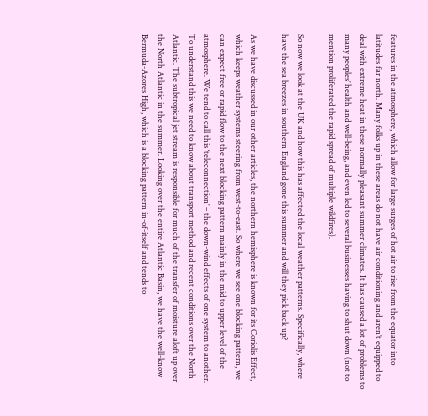features in the atmosphere, which allow for large surges of hot air to rise from the equator into latitudes far north. Many folks up in these areas do not have air conditioning and aren’t equipped to deal with extreme heat in these normally pleasant summer climates. It has caused a lot of problems to many peoples’ health and well-being, and even led to several businesses having to shut down (not to mention proliferated the rapid spread of multiple wildfires).

So now we look at the UK and how this has affected the local weather patterns. Specifically, where have the sea breezes in southern England gone this summer and will they pick back up?

As we have discussed in our other articles, the northern hemisphere is known for its Coriolis Effect, which keeps weather systems steering from west-to-east. So where we see one blocking pattern, we can expect free or rapid flow to the next blocking pattern mainly in the mid to upper level of the atmosphere. We tend to call this ‘teleconnection’ – the down-wind effects of one system to another. To understand this we need to know about transport method and recent conditions over the North Atlantic. The subtropical jet stream is responsible for much of the transfer of moisture aloft up over the North Atlantic in the summer. Looking over the entire Atlantic Basin, we have the well-know Bermuda-Azores High, which is a blocking pattern in-of-itself and tends to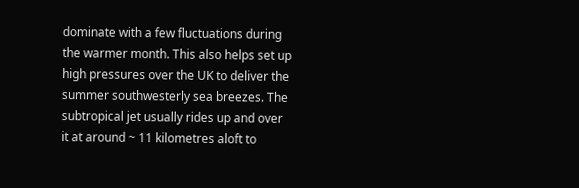dominate with a few fluctuations during the warmer month. This also helps set up high pressures over the UK to deliver the summer southwesterly sea breezes. The subtropical jet usually rides up and over it at around ~ 11 kilometres aloft to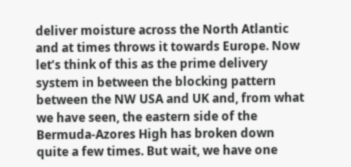deliver moisture across the North Atlantic and at times throws it towards Europe. Now let’s think of this as the prime delivery system in between the blocking pattern between the NW USA and UK and, from what we have seen, the eastern side of the Bermuda-Azores High has broken down quite a few times. But wait, we have one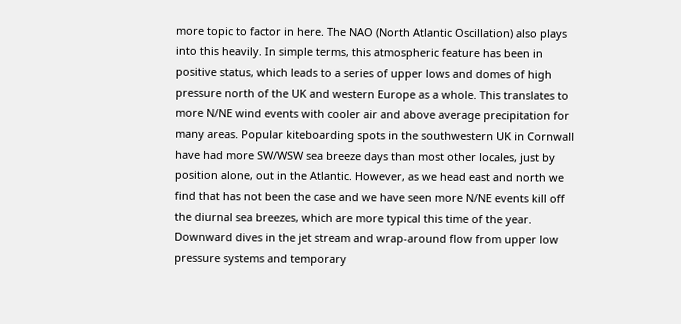more topic to factor in here. The NAO (North Atlantic Oscillation) also plays into this heavily. In simple terms, this atmospheric feature has been in positive status, which leads to a series of upper lows and domes of high pressure north of the UK and western Europe as a whole. This translates to more N/NE wind events with cooler air and above average precipitation for many areas. Popular kiteboarding spots in the southwestern UK in Cornwall have had more SW/WSW sea breeze days than most other locales, just by position alone, out in the Atlantic. However, as we head east and north we find that has not been the case and we have seen more N/NE events kill off the diurnal sea breezes, which are more typical this time of the year. Downward dives in the jet stream and wrap-around flow from upper low pressure systems and temporary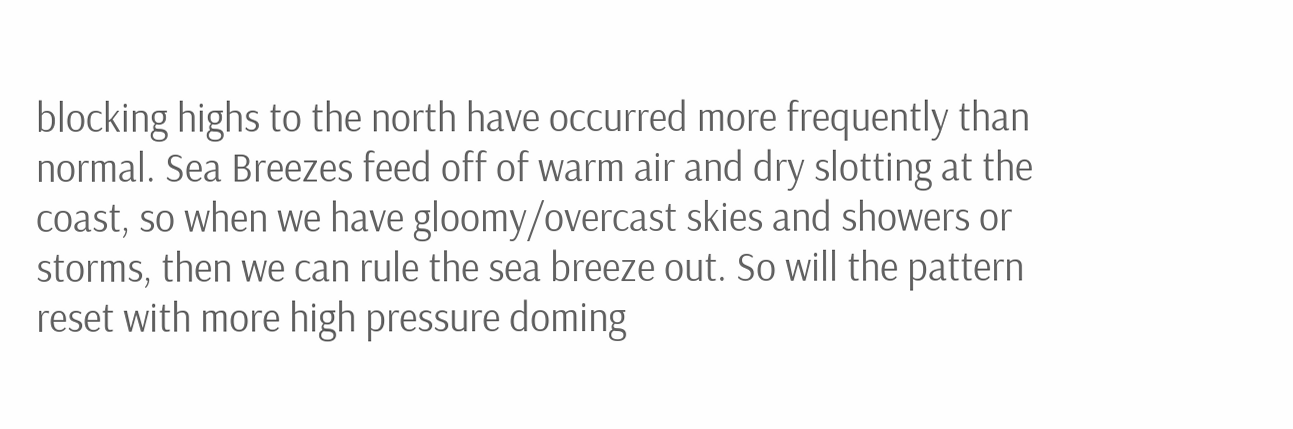blocking highs to the north have occurred more frequently than normal. Sea Breezes feed off of warm air and dry slotting at the coast, so when we have gloomy/overcast skies and showers or storms, then we can rule the sea breeze out. So will the pattern reset with more high pressure doming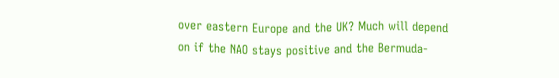over eastern Europe and the UK? Much will depend on if the NAO stays positive and the Bermuda-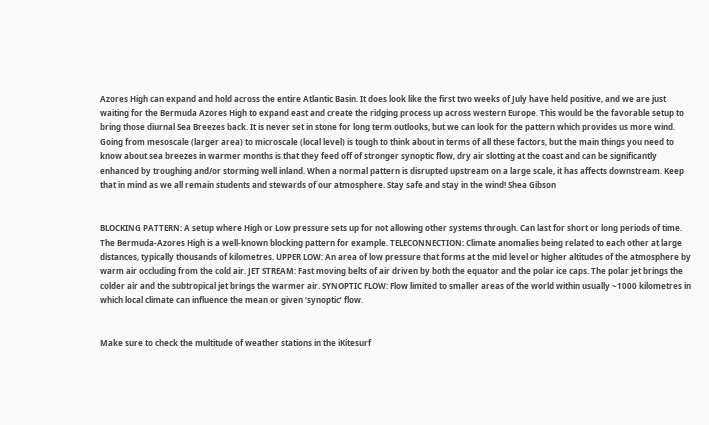Azores High can expand and hold across the entire Atlantic Basin. It does look like the first two weeks of July have held positive, and we are just waiting for the Bermuda Azores High to expand east and create the ridging process up across western Europe. This would be the favorable setup to bring those diurnal Sea Breezes back. It is never set in stone for long term outlooks, but we can look for the pattern which provides us more wind. Going from mesoscale (larger area) to microscale (local level) is tough to think about in terms of all these factors, but the main things you need to know about sea breezes in warmer months is that they feed off of stronger synoptic flow, dry air slotting at the coast and can be significantly enhanced by troughing and/or storming well inland. When a normal pattern is disrupted upstream on a large scale, it has affects downstream. Keep that in mind as we all remain students and stewards of our atmosphere. Stay safe and stay in the wind! Shea Gibson


BLOCKING PATTERN: A setup where High or Low pressure sets up for not allowing other systems through. Can last for short or long periods of time. The Bermuda-Azores High is a well-known blocking pattern for example. TELECONNECTION: Climate anomalies being related to each other at large distances, typically thousands of kilometres. UPPER LOW: An area of low pressure that forms at the mid level or higher altitudes of the atmosphere by warm air occluding from the cold air. JET STREAM: Fast moving belts of air driven by both the equator and the polar ice caps. The polar jet brings the colder air and the subtropical jet brings the warmer air. SYNOPTIC FLOW: Flow limited to smaller areas of the world within usually ~1000 kilometres in which local climate can influence the mean or given ‘synoptic’ flow.


Make sure to check the multitude of weather stations in the iKitesurf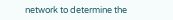network to determine the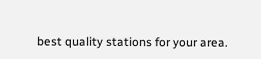best quality stations for your area.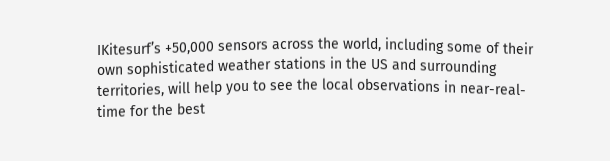IKitesurf’s +50,000 sensors across the world, including some of their own sophisticated weather stations in the US and surrounding territories, will help you to see the local observations in near-real-time for the best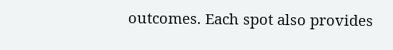outcomes. Each spot also provides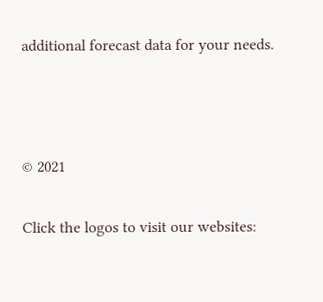additional forecast data for your needs.



© 2021

Click the logos to visit our websites: